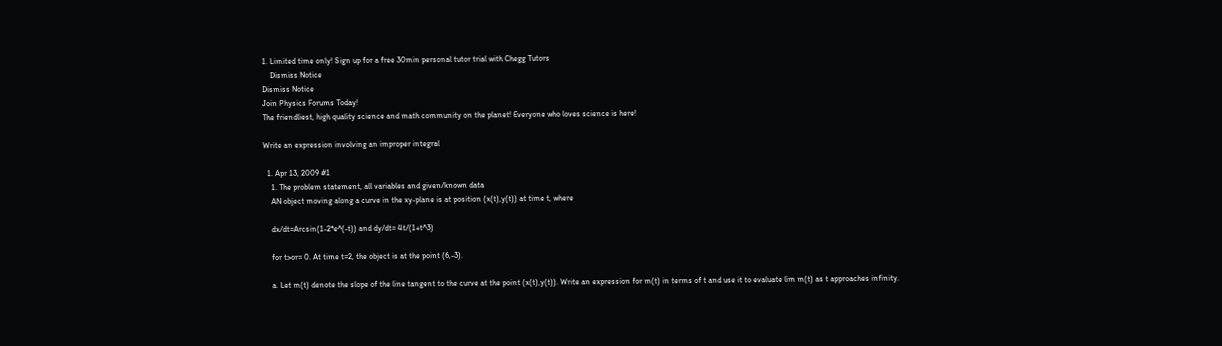1. Limited time only! Sign up for a free 30min personal tutor trial with Chegg Tutors
    Dismiss Notice
Dismiss Notice
Join Physics Forums Today!
The friendliest, high quality science and math community on the planet! Everyone who loves science is here!

Write an expression involving an improper integral

  1. Apr 13, 2009 #1
    1. The problem statement, all variables and given/known data
    AN object moving along a curve in the xy-plane is at position (x(t),y(t)) at time t, where

    dx/dt=Arcsin(1-2*e^(-t)) and dy/dt= 4t/(1+t^3)

    for t>or= 0. At time t=2, the object is at the point (6,-3).

    a. Let m(t) denote the slope of the line tangent to the curve at the point (x(t),y(t)). Write an expression for m(t) in terms of t and use it to evaluate lim m(t) as t approaches infinity.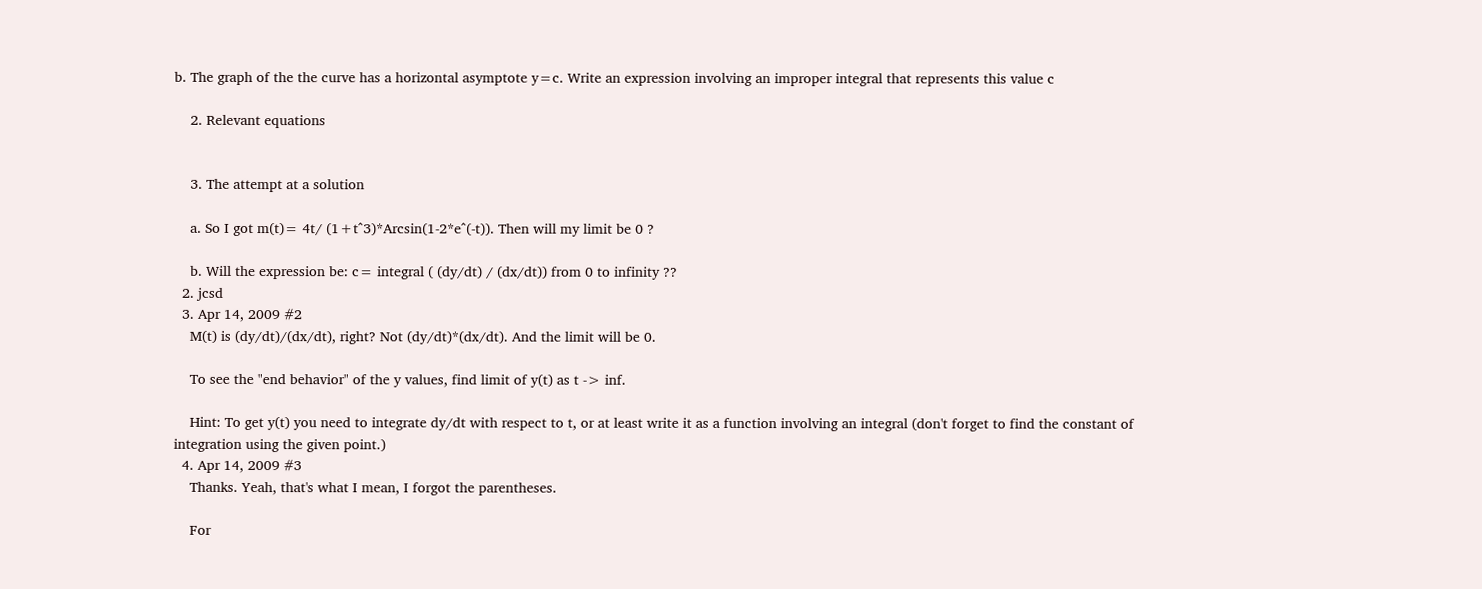b. The graph of the the curve has a horizontal asymptote y=c. Write an expression involving an improper integral that represents this value c

    2. Relevant equations


    3. The attempt at a solution

    a. So I got m(t)= 4t/ (1+t^3)*Arcsin(1-2*e^(-t)). Then will my limit be 0 ?

    b. Will the expression be: c= integral ( (dy/dt) / (dx/dt)) from 0 to infinity ??
  2. jcsd
  3. Apr 14, 2009 #2
    M(t) is (dy/dt)/(dx/dt), right? Not (dy/dt)*(dx/dt). And the limit will be 0.

    To see the "end behavior" of the y values, find limit of y(t) as t -> inf.

    Hint: To get y(t) you need to integrate dy/dt with respect to t, or at least write it as a function involving an integral (don't forget to find the constant of integration using the given point.)
  4. Apr 14, 2009 #3
    Thanks. Yeah, that's what I mean, I forgot the parentheses.

    For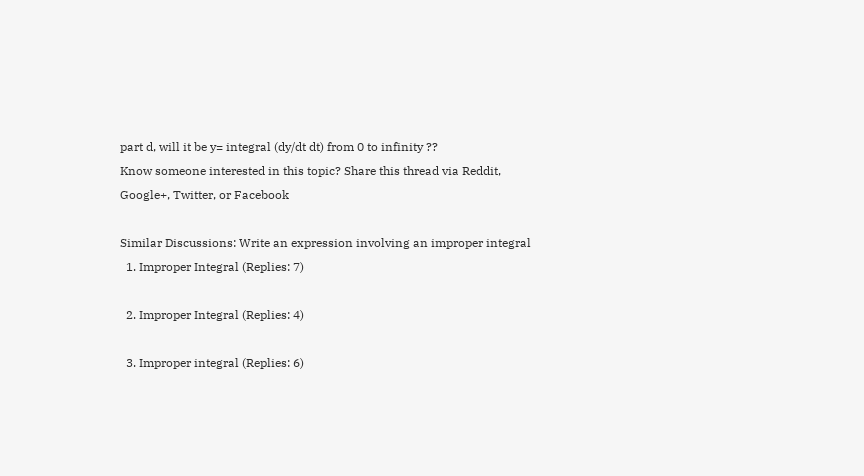part d, will it be y= integral (dy/dt dt) from 0 to infinity ??
Know someone interested in this topic? Share this thread via Reddit, Google+, Twitter, or Facebook

Similar Discussions: Write an expression involving an improper integral
  1. Improper Integral (Replies: 7)

  2. Improper Integral (Replies: 4)

  3. Improper integral (Replies: 6)